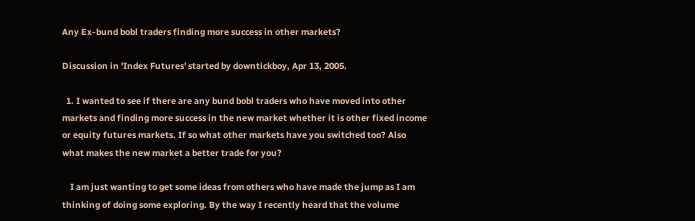Any Ex-bund bobl traders finding more success in other markets?

Discussion in 'Index Futures' started by downtickboy, Apr 13, 2005.

  1. I wanted to see if there are any bund bobl traders who have moved into other markets and finding more success in the new market whether it is other fixed income or equity futures markets. If so what other markets have you switched too? Also what makes the new market a better trade for you?

    I am just wanting to get some ideas from others who have made the jump as I am thinking of doing some exploring. By the way I recently heard that the volume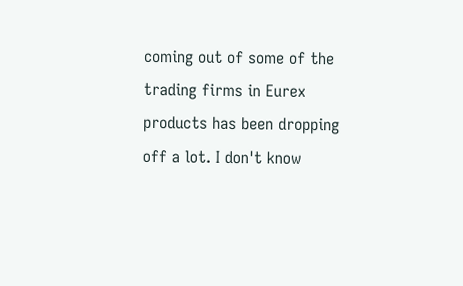coming out of some of the trading firms in Eurex products has been dropping off a lot. I don't know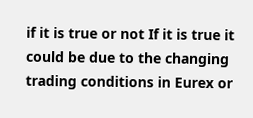if it is true or not If it is true it could be due to the changing trading conditions in Eurex or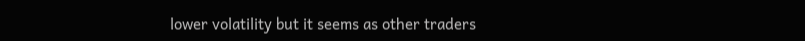lower volatility but it seems as other traders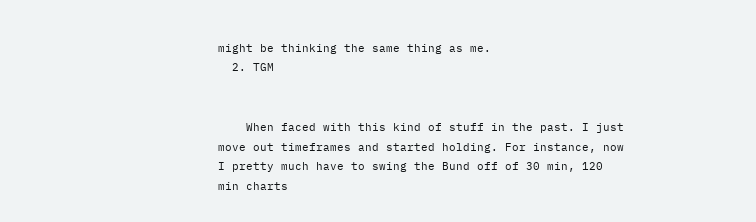might be thinking the same thing as me.
  2. TGM


    When faced with this kind of stuff in the past. I just move out timeframes and started holding. For instance, now I pretty much have to swing the Bund off of 30 min, 120 min charts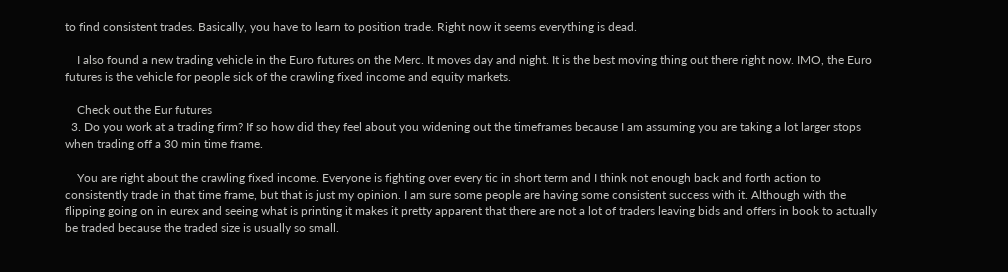to find consistent trades. Basically, you have to learn to position trade. Right now it seems everything is dead.

    I also found a new trading vehicle in the Euro futures on the Merc. It moves day and night. It is the best moving thing out there right now. IMO, the Euro futures is the vehicle for people sick of the crawling fixed income and equity markets.

    Check out the Eur futures
  3. Do you work at a trading firm? If so how did they feel about you widening out the timeframes because I am assuming you are taking a lot larger stops when trading off a 30 min time frame.

    You are right about the crawling fixed income. Everyone is fighting over every tic in short term and I think not enough back and forth action to consistently trade in that time frame, but that is just my opinion. I am sure some people are having some consistent success with it. Although with the flipping going on in eurex and seeing what is printing it makes it pretty apparent that there are not a lot of traders leaving bids and offers in book to actually be traded because the traded size is usually so small.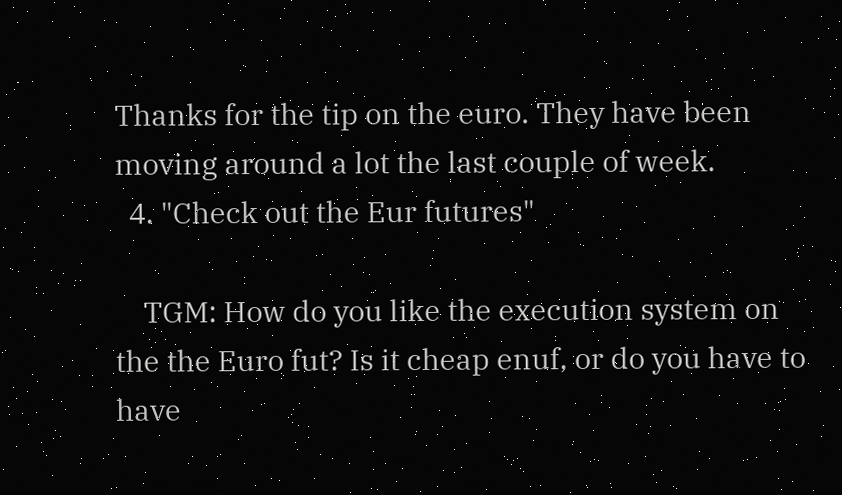Thanks for the tip on the euro. They have been moving around a lot the last couple of week.
  4. "Check out the Eur futures"

    TGM: How do you like the execution system on the the Euro fut? Is it cheap enuf, or do you have to have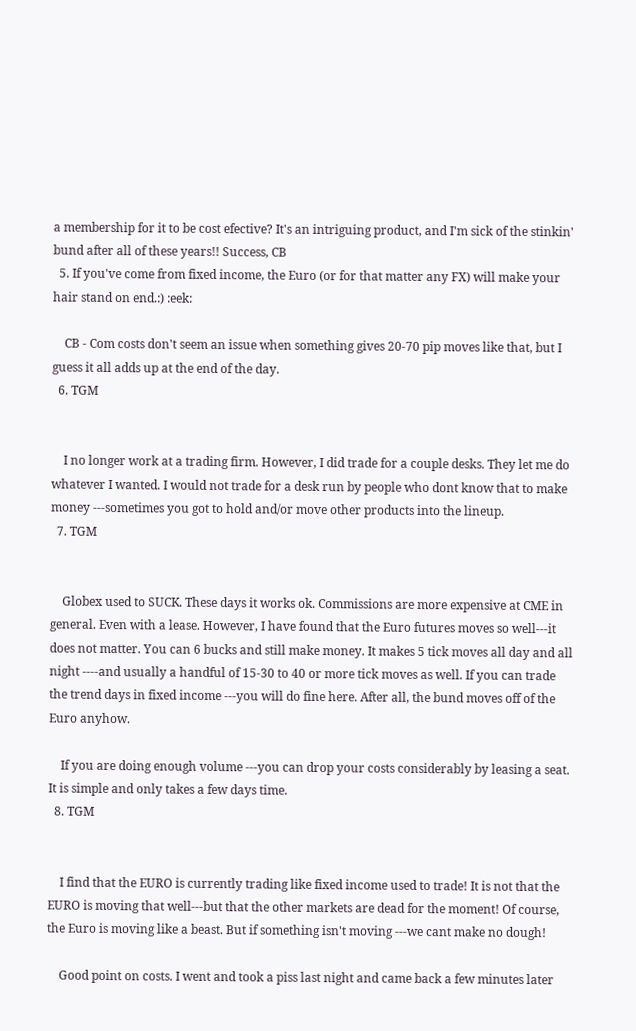a membership for it to be cost efective? It's an intriguing product, and I'm sick of the stinkin' bund after all of these years!! Success, CB
  5. If you've come from fixed income, the Euro (or for that matter any FX) will make your hair stand on end.:) :eek:

    CB - Com costs don't seem an issue when something gives 20-70 pip moves like that, but I guess it all adds up at the end of the day.
  6. TGM


    I no longer work at a trading firm. However, I did trade for a couple desks. They let me do whatever I wanted. I would not trade for a desk run by people who dont know that to make money ---sometimes you got to hold and/or move other products into the lineup.
  7. TGM


    Globex used to SUCK. These days it works ok. Commissions are more expensive at CME in general. Even with a lease. However, I have found that the Euro futures moves so well---it does not matter. You can 6 bucks and still make money. It makes 5 tick moves all day and all night ----and usually a handful of 15-30 to 40 or more tick moves as well. If you can trade the trend days in fixed income ---you will do fine here. After all, the bund moves off of the Euro anyhow.

    If you are doing enough volume ---you can drop your costs considerably by leasing a seat. It is simple and only takes a few days time.
  8. TGM


    I find that the EURO is currently trading like fixed income used to trade! It is not that the EURO is moving that well---but that the other markets are dead for the moment! Of course, the Euro is moving like a beast. But if something isn't moving ---we cant make no dough!

    Good point on costs. I went and took a piss last night and came back a few minutes later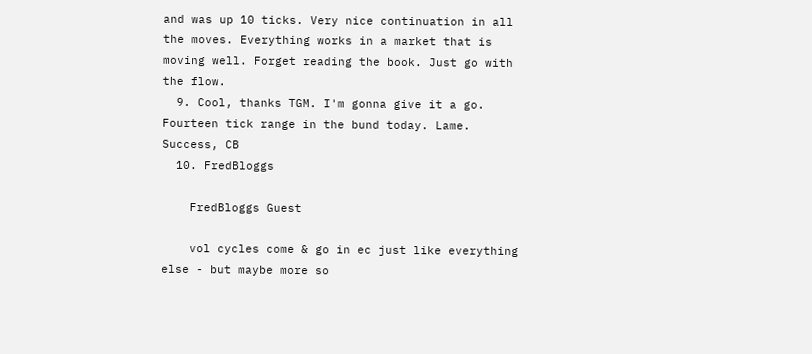and was up 10 ticks. Very nice continuation in all the moves. Everything works in a market that is moving well. Forget reading the book. Just go with the flow.
  9. Cool, thanks TGM. I'm gonna give it a go. Fourteen tick range in the bund today. Lame. Success, CB
  10. FredBloggs

    FredBloggs Guest

    vol cycles come & go in ec just like everything else - but maybe more so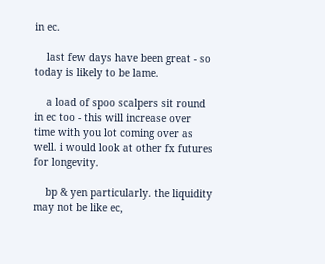in ec.

    last few days have been great - so today is likely to be lame.

    a load of spoo scalpers sit round in ec too - this will increase over time with you lot coming over as well. i would look at other fx futures for longevity.

    bp & yen particularly. the liquidity may not be like ec,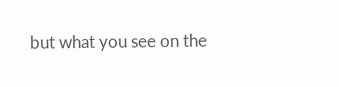but what you see on the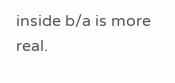inside b/a is more real.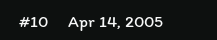#10     Apr 14, 2005